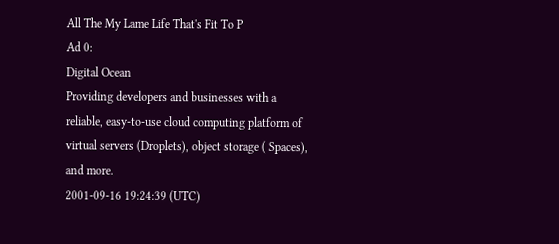All The My Lame Life That's Fit To P
Ad 0:
Digital Ocean
Providing developers and businesses with a reliable, easy-to-use cloud computing platform of virtual servers (Droplets), object storage ( Spaces), and more.
2001-09-16 19:24:39 (UTC)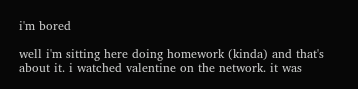i'm bored

well i'm sitting here doing homework (kinda) and that's
about it. i watched valentine on the network. it was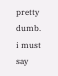pretty dumb. i must say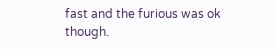fast and the furious was ok
though.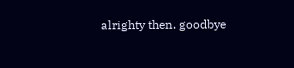alrighty then. goodbye